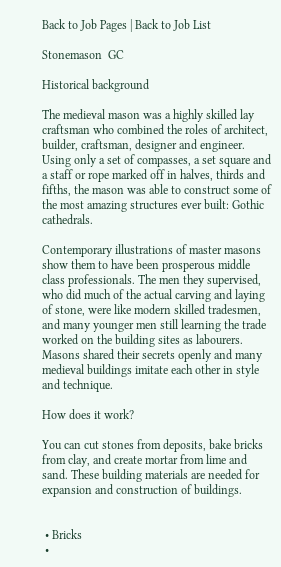Back to Job Pages | Back to Job List

Stonemason  GC

Historical background

The medieval mason was a highly skilled lay craftsman who combined the roles of architect, builder, craftsman, designer and engineer. Using only a set of compasses, a set square and a staff or rope marked off in halves, thirds and fifths, the mason was able to construct some of the most amazing structures ever built: Gothic cathedrals.

Contemporary illustrations of master masons show them to have been prosperous middle class professionals. The men they supervised, who did much of the actual carving and laying of stone, were like modern skilled tradesmen, and many younger men still learning the trade worked on the building sites as labourers. Masons shared their secrets openly and many medieval buildings imitate each other in style and technique.

How does it work?

You can cut stones from deposits, bake bricks from clay, and create mortar from lime and sand. These building materials are needed for expansion and construction of buildings.


 • Bricks
 •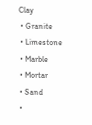Clay
 • Granite
 • Limestone
 • Marble
 • Mortar
 • Sand
 •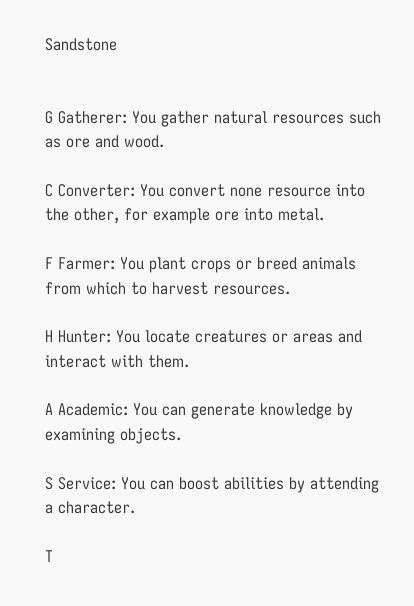Sandstone


G Gatherer: You gather natural resources such as ore and wood.

C Converter: You convert none resource into the other, for example ore into metal.

F Farmer: You plant crops or breed animals from which to harvest resources.

H Hunter: You locate creatures or areas and interact with them.

A Academic: You can generate knowledge by examining objects.

S Service: You can boost abilities by attending a character.

T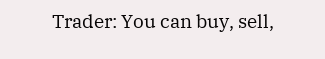Trader: You can buy, sell,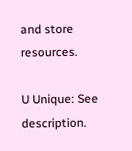and store resources.

U Unique: See description.